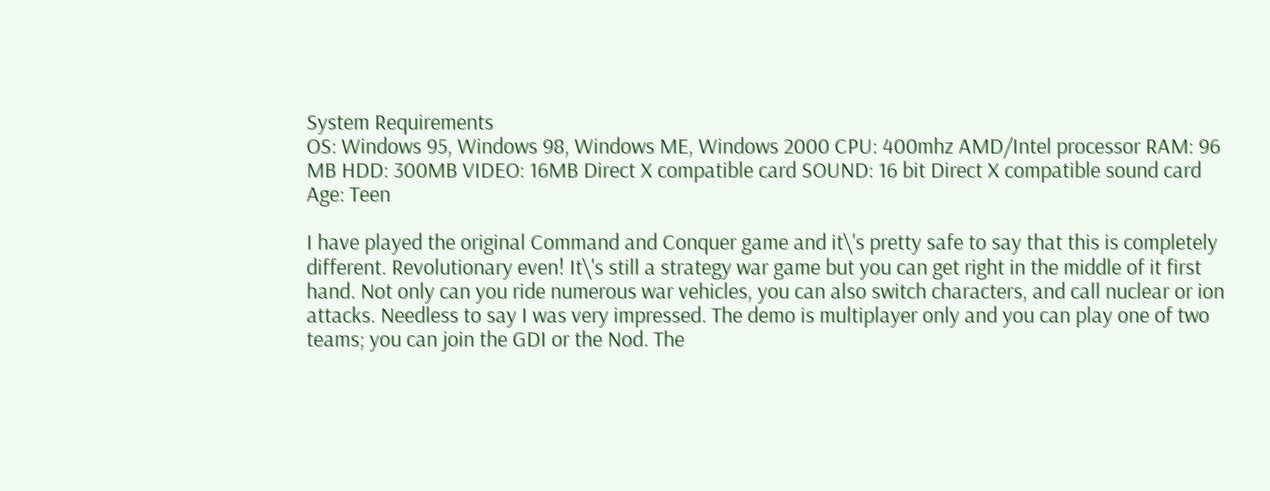System Requirements
OS: Windows 95, Windows 98, Windows ME, Windows 2000 CPU: 400mhz AMD/Intel processor RAM: 96 MB HDD: 300MB VIDEO: 16MB Direct X compatible card SOUND: 16 bit Direct X compatible sound card Age: Teen

I have played the original Command and Conquer game and it\'s pretty safe to say that this is completely different. Revolutionary even! It\'s still a strategy war game but you can get right in the middle of it first hand. Not only can you ride numerous war vehicles, you can also switch characters, and call nuclear or ion attacks. Needless to say I was very impressed. The demo is multiplayer only and you can play one of two teams; you can join the GDI or the Nod. The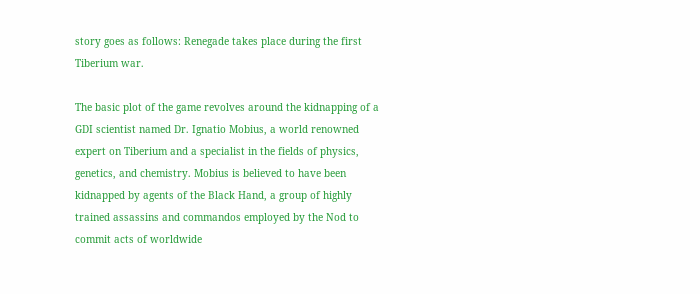story goes as follows: Renegade takes place during the first Tiberium war.

The basic plot of the game revolves around the kidnapping of a GDI scientist named Dr. Ignatio Mobius, a world renowned expert on Tiberium and a specialist in the fields of physics, genetics, and chemistry. Mobius is believed to have been kidnapped by agents of the Black Hand, a group of highly trained assassins and commandos employed by the Nod to commit acts of worldwide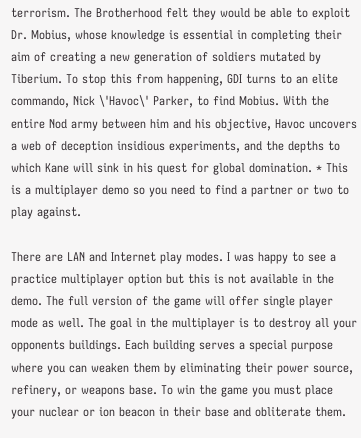terrorism. The Brotherhood felt they would be able to exploit Dr. Mobius, whose knowledge is essential in completing their aim of creating a new generation of soldiers mutated by Tiberium. To stop this from happening, GDI turns to an elite commando, Nick \'Havoc\' Parker, to find Mobius. With the entire Nod army between him and his objective, Havoc uncovers a web of deception insidious experiments, and the depths to which Kane will sink in his quest for global domination. * This is a multiplayer demo so you need to find a partner or two to play against.

There are LAN and Internet play modes. I was happy to see a practice multiplayer option but this is not available in the demo. The full version of the game will offer single player mode as well. The goal in the multiplayer is to destroy all your opponents buildings. Each building serves a special purpose where you can weaken them by eliminating their power source, refinery, or weapons base. To win the game you must place your nuclear or ion beacon in their base and obliterate them.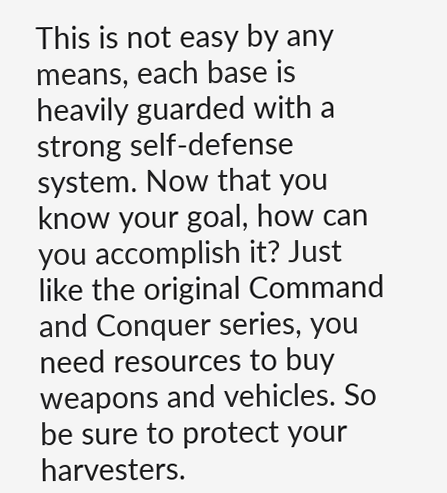This is not easy by any means, each base is heavily guarded with a strong self-defense system. Now that you know your goal, how can you accomplish it? Just like the original Command and Conquer series, you need resources to buy weapons and vehicles. So be sure to protect your harvesters.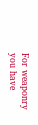For weaponry you have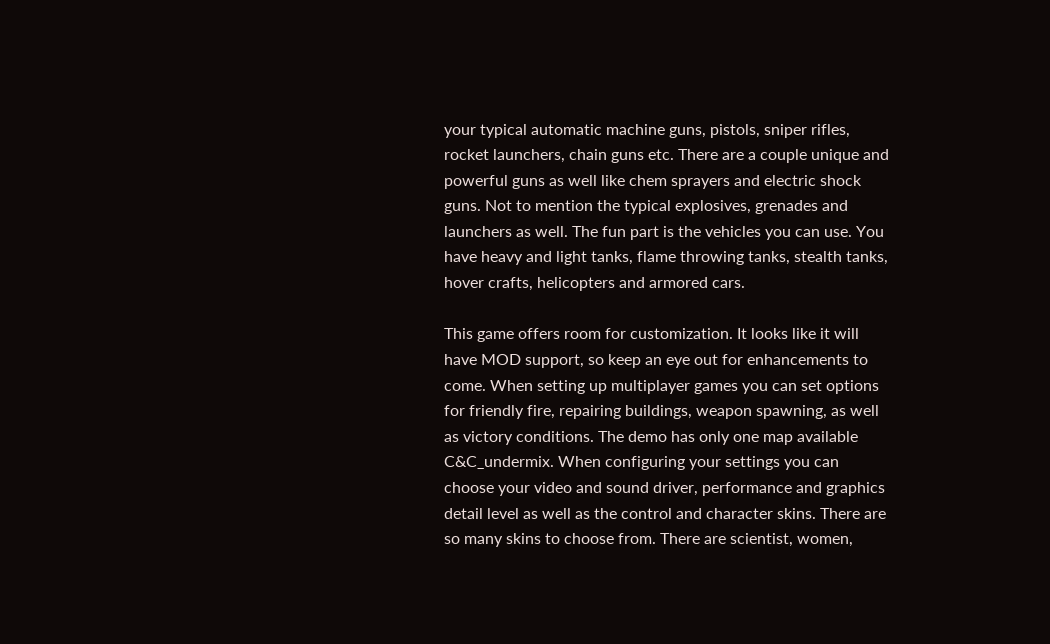your typical automatic machine guns, pistols, sniper rifles, rocket launchers, chain guns etc. There are a couple unique and powerful guns as well like chem sprayers and electric shock guns. Not to mention the typical explosives, grenades and launchers as well. The fun part is the vehicles you can use. You have heavy and light tanks, flame throwing tanks, stealth tanks, hover crafts, helicopters and armored cars.

This game offers room for customization. It looks like it will have MOD support, so keep an eye out for enhancements to come. When setting up multiplayer games you can set options for friendly fire, repairing buildings, weapon spawning, as well as victory conditions. The demo has only one map available C&C_undermix. When configuring your settings you can choose your video and sound driver, performance and graphics detail level as well as the control and character skins. There are so many skins to choose from. There are scientist, women,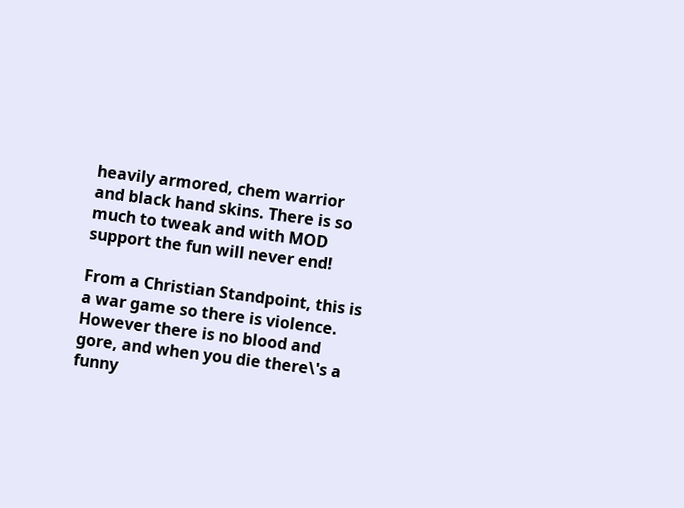heavily armored, chem warrior and black hand skins. There is so much to tweak and with MOD support the fun will never end!

From a Christian Standpoint, this is a war game so there is violence. However there is no blood and gore, and when you die there\'s a funny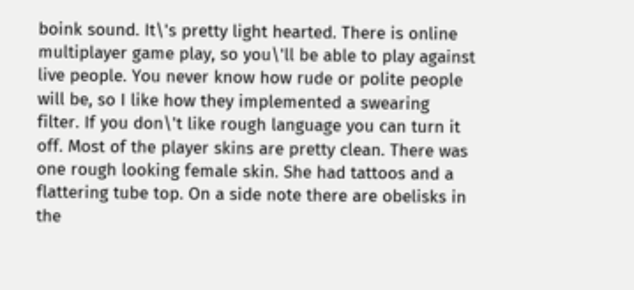boink sound. It\'s pretty light hearted. There is online multiplayer game play, so you\'ll be able to play against live people. You never know how rude or polite people will be, so I like how they implemented a swearing filter. If you don\'t like rough language you can turn it off. Most of the player skins are pretty clean. There was one rough looking female skin. She had tattoos and a flattering tube top. On a side note there are obelisks in the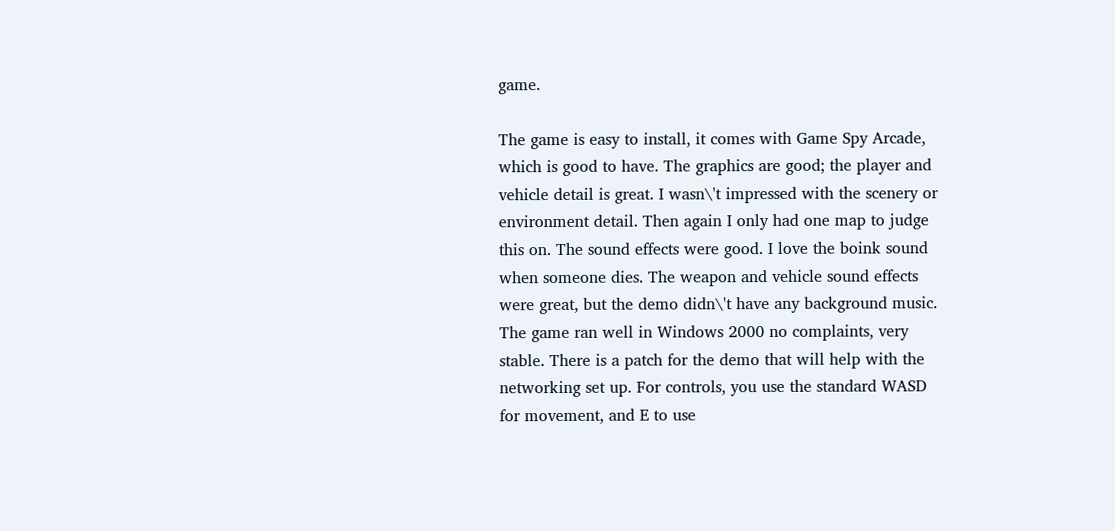game.

The game is easy to install, it comes with Game Spy Arcade, which is good to have. The graphics are good; the player and vehicle detail is great. I wasn\'t impressed with the scenery or environment detail. Then again I only had one map to judge this on. The sound effects were good. I love the boink sound when someone dies. The weapon and vehicle sound effects were great, but the demo didn\'t have any background music. The game ran well in Windows 2000 no complaints, very stable. There is a patch for the demo that will help with the networking set up. For controls, you use the standard WASD for movement, and E to use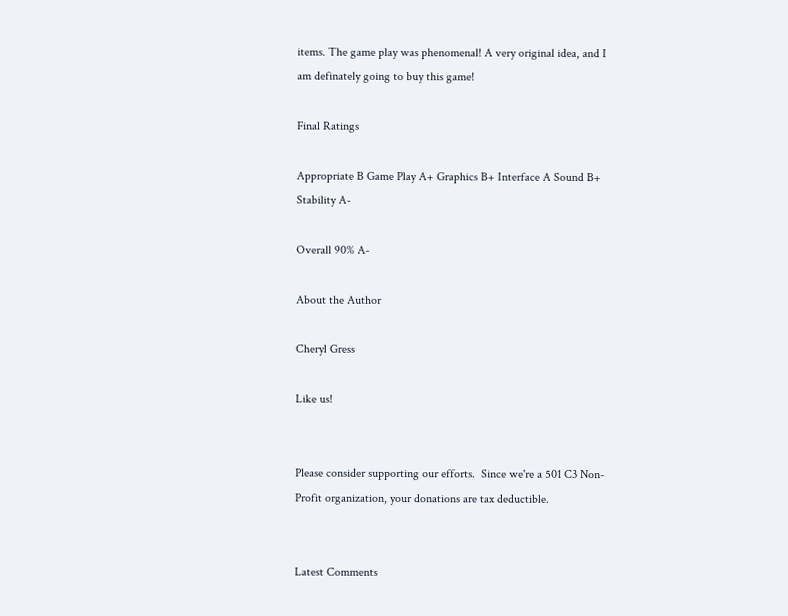items. The game play was phenomenal! A very original idea, and I am definately going to buy this game!

Final Ratings

Appropriate B Game Play A+ Graphics B+ Interface A Sound B+ Stability A-

Overall 90% A-

About the Author

Cheryl Gress

Like us!


Please consider supporting our efforts.  Since we're a 501 C3 Non-Profit organization, your donations are tax deductible.


Latest Comments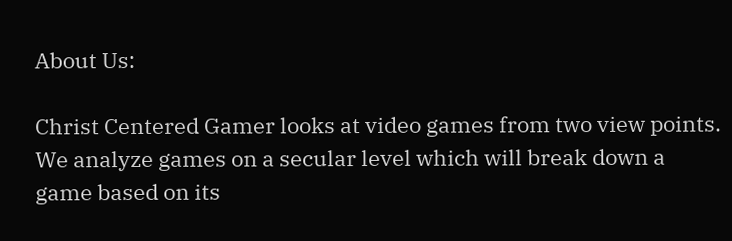About Us:

Christ Centered Gamer looks at video games from two view points. We analyze games on a secular level which will break down a game based on its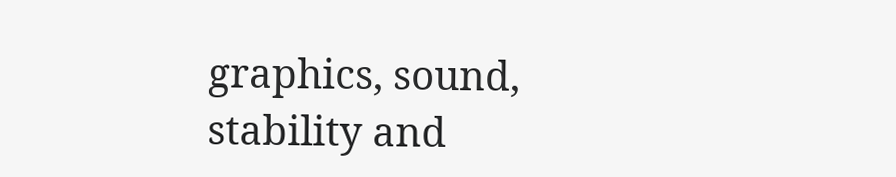graphics, sound, stability and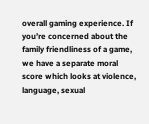overall gaming experience. If you’re concerned about the family friendliness of a game, we have a separate moral score which looks at violence, language, sexual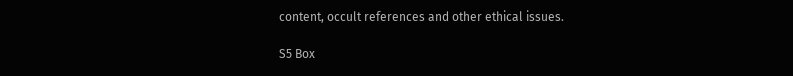content, occult references and other ethical issues.

S5 Box